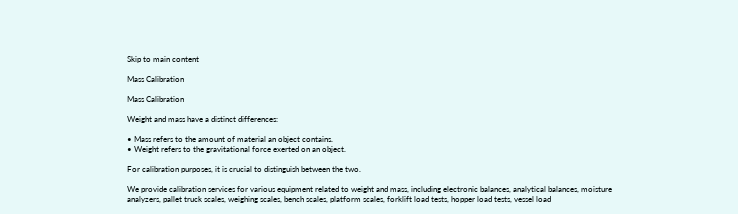Skip to main content

Mass Calibration

Mass Calibration

Weight and mass have a distinct differences:

• Mass refers to the amount of material an object contains.
• Weight refers to the gravitational force exerted on an object.

For calibration purposes, it is crucial to distinguish between the two.

We provide calibration services for various equipment related to weight and mass, including electronic balances, analytical balances, moisture analyzers, pallet truck scales, weighing scales, bench scales, platform scales, forklift load tests, hopper load tests, vessel load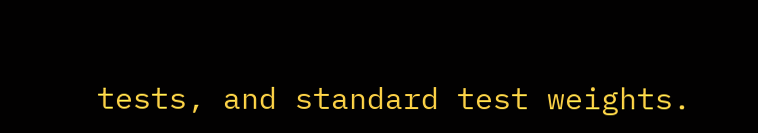tests, and standard test weights.